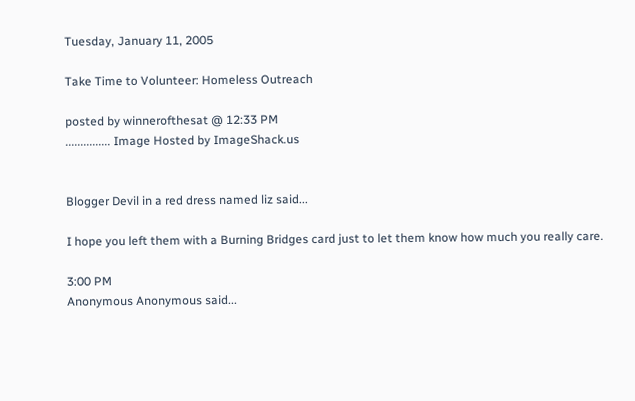Tuesday, January 11, 2005

Take Time to Volunteer: Homeless Outreach

posted by winnerofthesat @ 12:33 PM
............... Image Hosted by ImageShack.us


Blogger Devil in a red dress named liz said...

I hope you left them with a Burning Bridges card just to let them know how much you really care.

3:00 PM
Anonymous Anonymous said...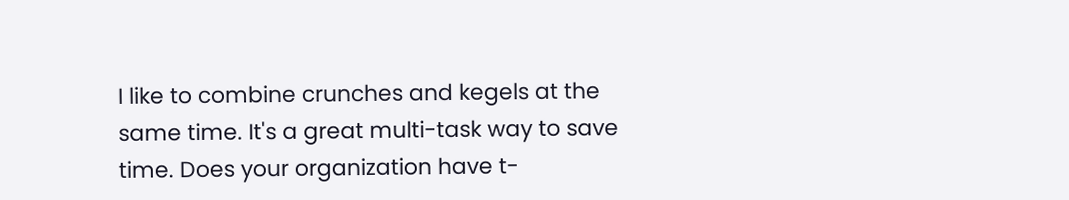I like to combine crunches and kegels at the same time. It's a great multi-task way to save time. Does your organization have t-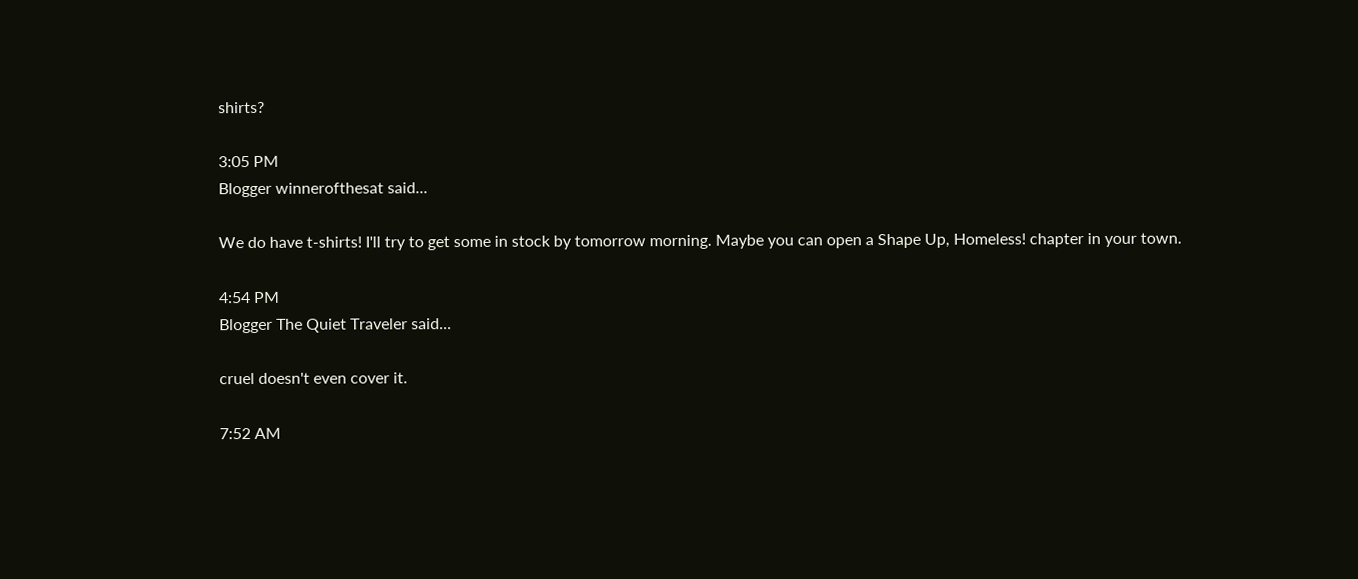shirts?

3:05 PM
Blogger winnerofthesat said...

We do have t-shirts! I'll try to get some in stock by tomorrow morning. Maybe you can open a Shape Up, Homeless! chapter in your town.

4:54 PM
Blogger The Quiet Traveler said...

cruel doesn't even cover it.

7:52 AM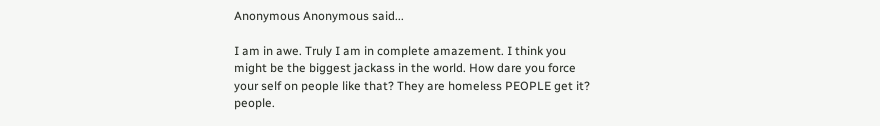Anonymous Anonymous said...

I am in awe. Truly I am in complete amazement. I think you might be the biggest jackass in the world. How dare you force your self on people like that? They are homeless PEOPLE get it? people.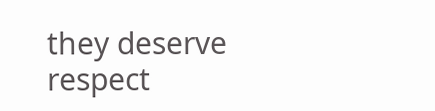they deserve respect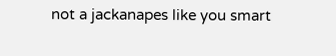not a jackanapes like you smart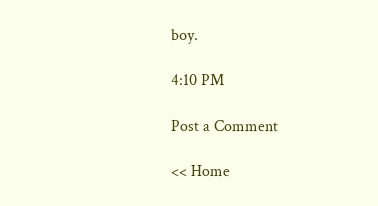boy.

4:10 PM

Post a Comment

<< Home